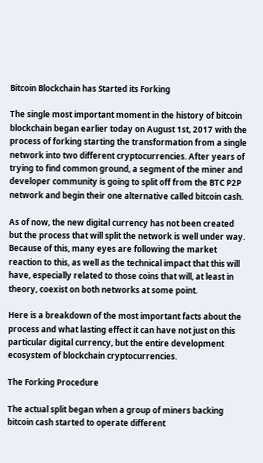Bitcoin Blockchain has Started its Forking

The single most important moment in the history of bitcoin blockchain began earlier today on August 1st, 2017 with the process of forking starting the transformation from a single network into two different cryptocurrencies. After years of trying to find common ground, a segment of the miner and developer community is going to split off from the BTC P2P network and begin their one alternative called bitcoin cash.

As of now, the new digital currency has not been created but the process that will split the network is well under way. Because of this, many eyes are following the market reaction to this, as well as the technical impact that this will have, especially related to those coins that will, at least in theory, coexist on both networks at some point.

Here is a breakdown of the most important facts about the process and what lasting effect it can have not just on this particular digital currency, but the entire development ecosystem of blockchain cryptocurrencies.

The Forking Procedure

The actual split began when a group of miners backing bitcoin cash started to operate different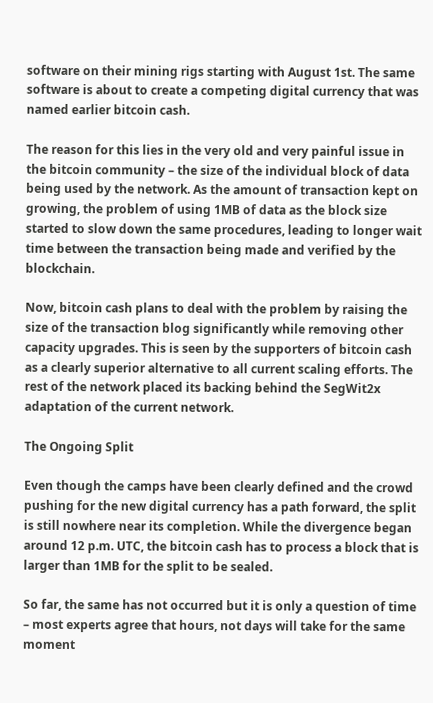software on their mining rigs starting with August 1st. The same software is about to create a competing digital currency that was named earlier bitcoin cash.

The reason for this lies in the very old and very painful issue in the bitcoin community – the size of the individual block of data being used by the network. As the amount of transaction kept on growing, the problem of using 1MB of data as the block size started to slow down the same procedures, leading to longer wait time between the transaction being made and verified by the blockchain.

Now, bitcoin cash plans to deal with the problem by raising the size of the transaction blog significantly while removing other capacity upgrades. This is seen by the supporters of bitcoin cash as a clearly superior alternative to all current scaling efforts. The rest of the network placed its backing behind the SegWit2x adaptation of the current network.

The Ongoing Split

Even though the camps have been clearly defined and the crowd pushing for the new digital currency has a path forward, the split is still nowhere near its completion. While the divergence began around 12 p.m. UTC, the bitcoin cash has to process a block that is larger than 1MB for the split to be sealed.

So far, the same has not occurred but it is only a question of time – most experts agree that hours, not days will take for the same moment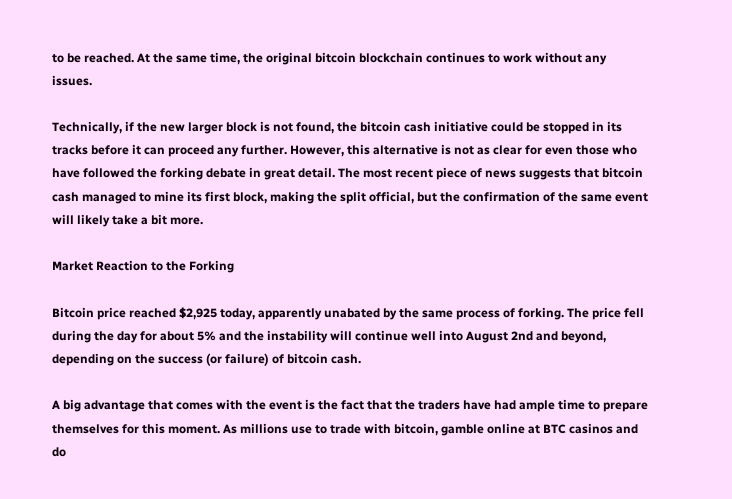to be reached. At the same time, the original bitcoin blockchain continues to work without any issues.

Technically, if the new larger block is not found, the bitcoin cash initiative could be stopped in its tracks before it can proceed any further. However, this alternative is not as clear for even those who have followed the forking debate in great detail. The most recent piece of news suggests that bitcoin cash managed to mine its first block, making the split official, but the confirmation of the same event will likely take a bit more.

Market Reaction to the Forking

Bitcoin price reached $2,925 today, apparently unabated by the same process of forking. The price fell during the day for about 5% and the instability will continue well into August 2nd and beyond, depending on the success (or failure) of bitcoin cash.

A big advantage that comes with the event is the fact that the traders have had ample time to prepare themselves for this moment. As millions use to trade with bitcoin, gamble online at BTC casinos and do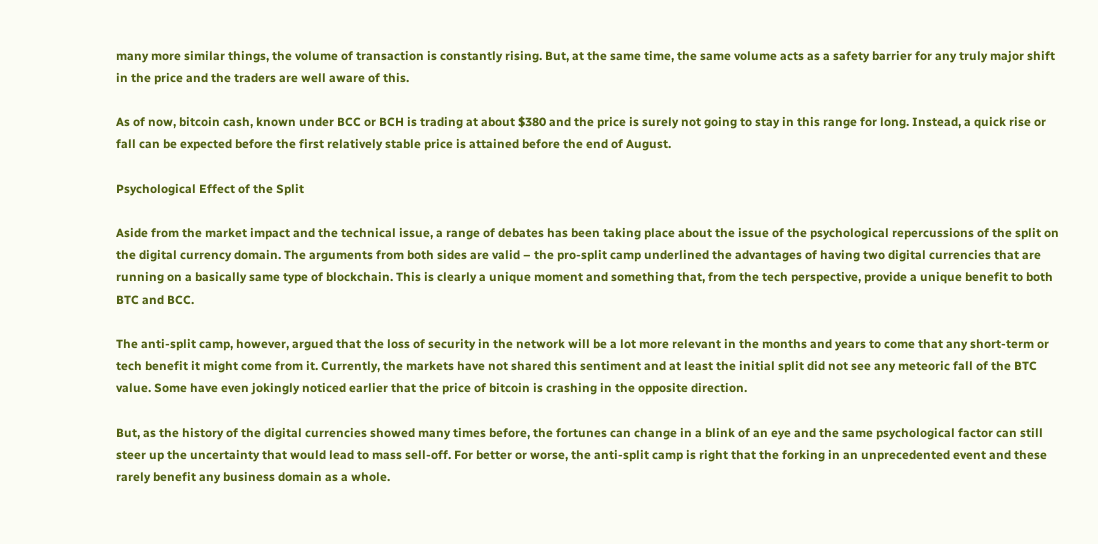many more similar things, the volume of transaction is constantly rising. But, at the same time, the same volume acts as a safety barrier for any truly major shift in the price and the traders are well aware of this.

As of now, bitcoin cash, known under BCC or BCH is trading at about $380 and the price is surely not going to stay in this range for long. Instead, a quick rise or fall can be expected before the first relatively stable price is attained before the end of August.

Psychological Effect of the Split

Aside from the market impact and the technical issue, a range of debates has been taking place about the issue of the psychological repercussions of the split on the digital currency domain. The arguments from both sides are valid – the pro-split camp underlined the advantages of having two digital currencies that are running on a basically same type of blockchain. This is clearly a unique moment and something that, from the tech perspective, provide a unique benefit to both BTC and BCC.

The anti-split camp, however, argued that the loss of security in the network will be a lot more relevant in the months and years to come that any short-term or tech benefit it might come from it. Currently, the markets have not shared this sentiment and at least the initial split did not see any meteoric fall of the BTC value. Some have even jokingly noticed earlier that the price of bitcoin is crashing in the opposite direction.

But, as the history of the digital currencies showed many times before, the fortunes can change in a blink of an eye and the same psychological factor can still steer up the uncertainty that would lead to mass sell-off. For better or worse, the anti-split camp is right that the forking in an unprecedented event and these rarely benefit any business domain as a whole.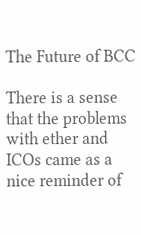The Future of BCC

There is a sense that the problems with ether and ICOs came as a nice reminder of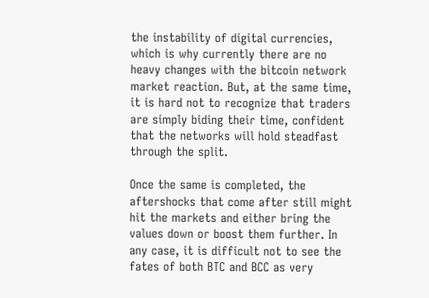the instability of digital currencies, which is why currently there are no heavy changes with the bitcoin network market reaction. But, at the same time, it is hard not to recognize that traders are simply biding their time, confident that the networks will hold steadfast through the split.

Once the same is completed, the aftershocks that come after still might hit the markets and either bring the values down or boost them further. In any case, it is difficult not to see the fates of both BTC and BCC as very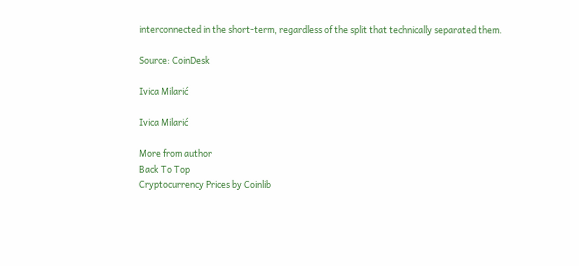interconnected in the short-term, regardless of the split that technically separated them.

Source: CoinDesk

Ivica Milarić

Ivica Milarić

More from author
Back To Top
Cryptocurrency Prices by Coinlib